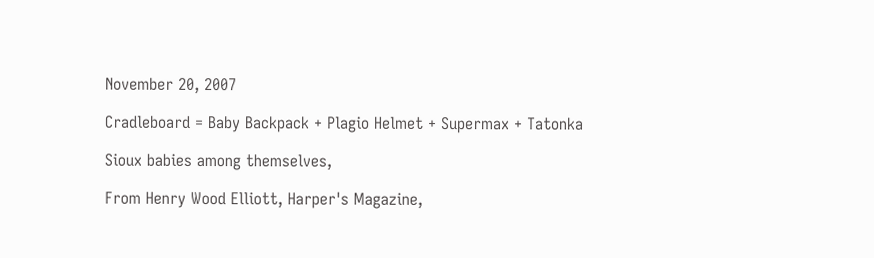November 20, 2007

Cradleboard = Baby Backpack + Plagio Helmet + Supermax + Tatonka

Sioux babies among themselves,

From Henry Wood Elliott, Harper's Magazine,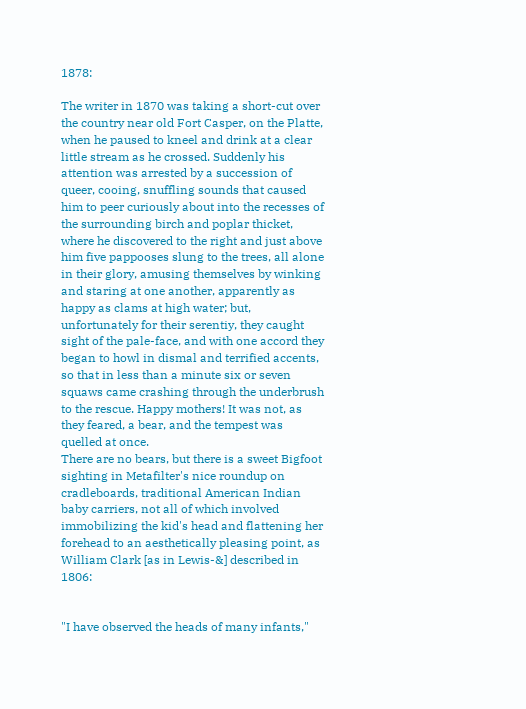1878:

The writer in 1870 was taking a short-cut over the country near old Fort Casper, on the Platte, when he paused to kneel and drink at a clear little stream as he crossed. Suddenly his attention was arrested by a succession of queer, cooing, snuffling sounds that caused him to peer curiously about into the recesses of the surrounding birch and poplar thicket, where he discovered to the right and just above him five pappooses slung to the trees, all alone in their glory, amusing themselves by winking and staring at one another, apparently as happy as clams at high water; but, unfortunately for their serentiy, they caught sight of the pale-face, and with one accord they began to howl in dismal and terrified accents, so that in less than a minute six or seven squaws came crashing through the underbrush to the rescue. Happy mothers! It was not, as they feared, a bear, and the tempest was quelled at once.
There are no bears, but there is a sweet Bigfoot sighting in Metafilter's nice roundup on cradleboards, traditional American Indian baby carriers, not all of which involved immobilizing the kid's head and flattening her forehead to an aesthetically pleasing point, as William Clark [as in Lewis-&] described in 1806:


"I have observed the heads of many infants,"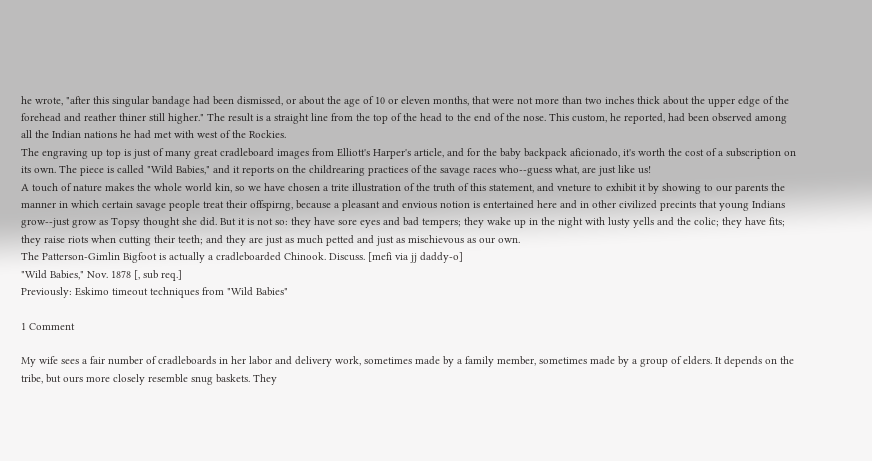he wrote, "after this singular bandage had been dismissed, or about the age of 10 or eleven months, that were not more than two inches thick about the upper edge of the forehead and reather thiner still higher." The result is a straight line from the top of the head to the end of the nose. This custom, he reported, had been observed among all the Indian nations he had met with west of the Rockies.
The engraving up top is just of many great cradleboard images from Elliott's Harper's article, and for the baby backpack aficionado, it's worth the cost of a subscription on its own. The piece is called "Wild Babies," and it reports on the childrearing practices of the savage races who--guess what, are just like us!
A touch of nature makes the whole world kin, so we have chosen a trite illustration of the truth of this statement, and vneture to exhibit it by showing to our parents the manner in which certain savage people treat their offspirng, because a pleasant and envious notion is entertained here and in other civilized precints that young Indians grow--just grow as Topsy thought she did. But it is not so: they have sore eyes and bad tempers; they wake up in the night with lusty yells and the colic; they have fits; they raise riots when cutting their teeth; and they are just as much petted and just as mischievous as our own.
The Patterson-Gimlin Bigfoot is actually a cradleboarded Chinook. Discuss. [mefi via jj daddy-o]
"Wild Babies," Nov. 1878 [, sub req.]
Previously: Eskimo timeout techniques from "Wild Babies"

1 Comment

My wife sees a fair number of cradleboards in her labor and delivery work, sometimes made by a family member, sometimes made by a group of elders. It depends on the tribe, but ours more closely resemble snug baskets. They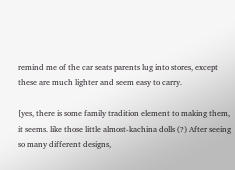remind me of the car seats parents lug into stores, except these are much lighter and seem easy to carry.

[yes, there is some family tradition element to making them, it seems. like those little almost-kachina dolls (?) After seeing so many different designs,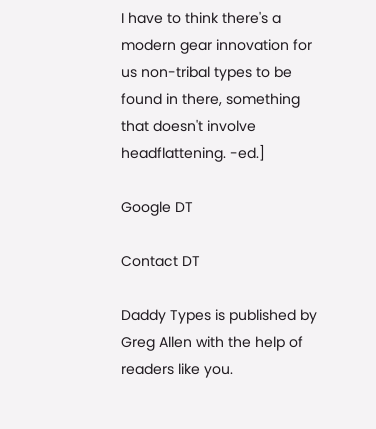I have to think there's a modern gear innovation for us non-tribal types to be found in there, something that doesn't involve headflattening. -ed.]

Google DT

Contact DT

Daddy Types is published by Greg Allen with the help of readers like you.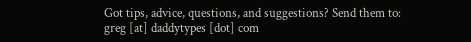Got tips, advice, questions, and suggestions? Send them to:
greg [at] daddytypes [dot] com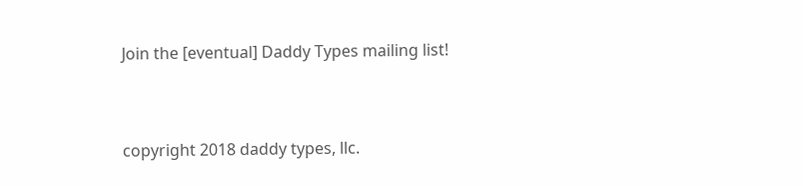Join the [eventual] Daddy Types mailing list!



copyright 2018 daddy types, llc.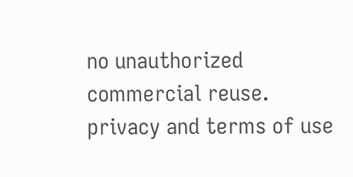no unauthorized commercial reuse.
privacy and terms of use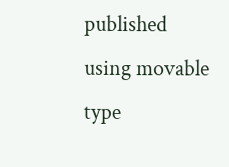published using movable type